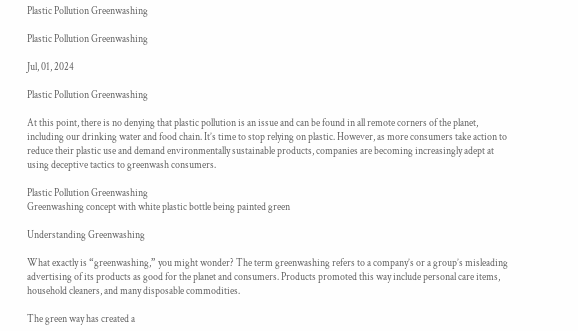Plastic Pollution Greenwashing

Plastic Pollution Greenwashing

Jul, 01, 2024

Plastic Pollution Greenwashing

At this point, there is no denying that plastic pollution is an issue and can be found in all remote corners of the planet, including our drinking water and food chain. It’s time to stop relying on plastic. However, as more consumers take action to reduce their plastic use and demand environmentally sustainable products, companies are becoming increasingly adept at using deceptive tactics to greenwash consumers.

Plastic Pollution Greenwashing
Greenwashing concept with white plastic bottle being painted green

Understanding Greenwashing

What exactly is “greenwashing,” you might wonder? The term greenwashing refers to a company’s or a group’s misleading advertising of its products as good for the planet and consumers. Products promoted this way include personal care items, household cleaners, and many disposable commodities.

The green way has created a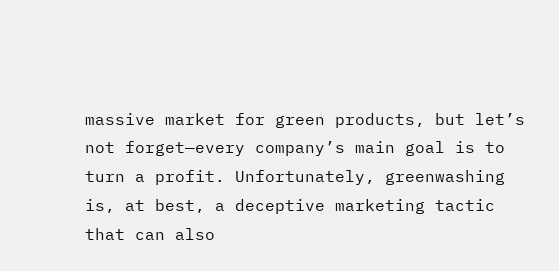massive market for green products, but let’s not forget—every company’s main goal is to turn a profit. Unfortunately, greenwashing is, at best, a deceptive marketing tactic that can also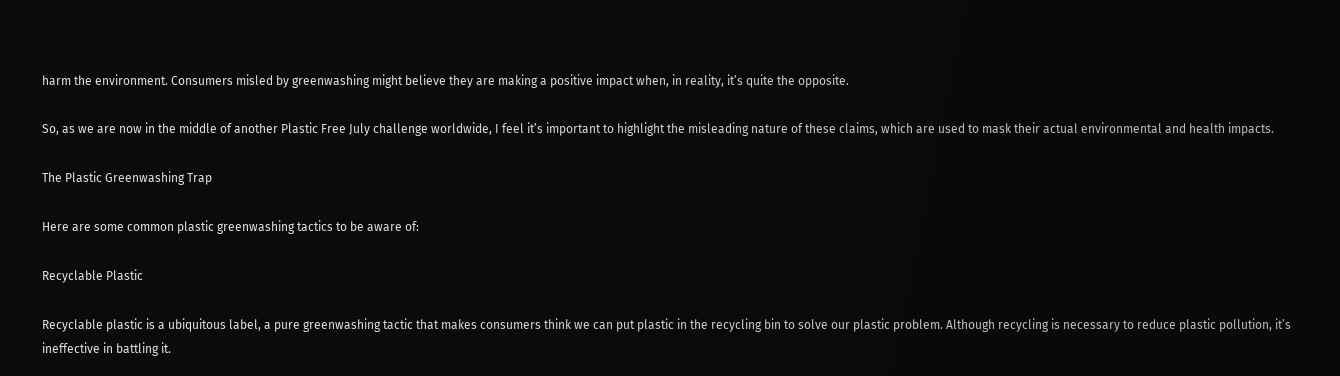harm the environment. Consumers misled by greenwashing might believe they are making a positive impact when, in reality, it’s quite the opposite.

So, as we are now in the middle of another Plastic Free July challenge worldwide, I feel it’s important to highlight the misleading nature of these claims, which are used to mask their actual environmental and health impacts.

The Plastic Greenwashing Trap

Here are some common plastic greenwashing tactics to be aware of:

Recyclable Plastic

Recyclable plastic is a ubiquitous label, a pure greenwashing tactic that makes consumers think we can put plastic in the recycling bin to solve our plastic problem. Although recycling is necessary to reduce plastic pollution, it’s ineffective in battling it.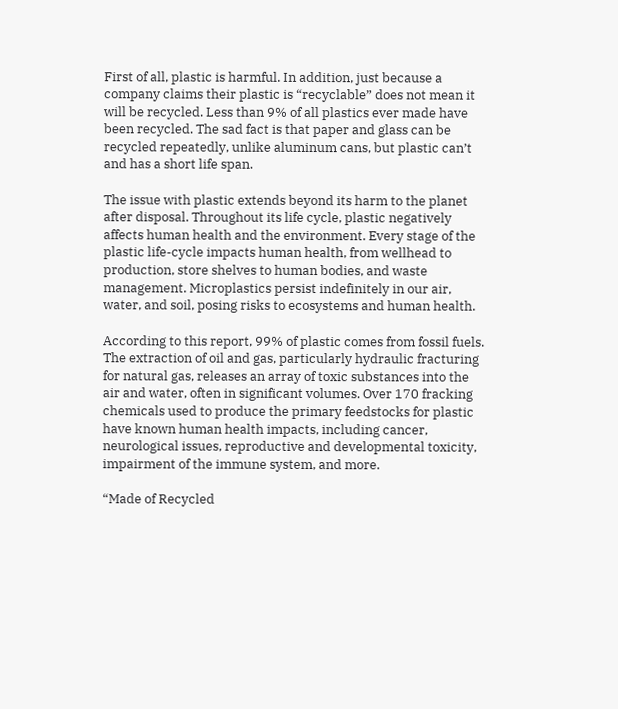First of all, plastic is harmful. In addition, just because a company claims their plastic is “recyclable” does not mean it will be recycled. Less than 9% of all plastics ever made have been recycled. The sad fact is that paper and glass can be recycled repeatedly, unlike aluminum cans, but plastic can’t and has a short life span.

The issue with plastic extends beyond its harm to the planet after disposal. Throughout its life cycle, plastic negatively affects human health and the environment. Every stage of the plastic life-cycle impacts human health, from wellhead to production, store shelves to human bodies, and waste management. Microplastics persist indefinitely in our air, water, and soil, posing risks to ecosystems and human health.

According to this report, 99% of plastic comes from fossil fuels. The extraction of oil and gas, particularly hydraulic fracturing for natural gas, releases an array of toxic substances into the air and water, often in significant volumes. Over 170 fracking chemicals used to produce the primary feedstocks for plastic have known human health impacts, including cancer, neurological issues, reproductive and developmental toxicity, impairment of the immune system, and more.

“Made of Recycled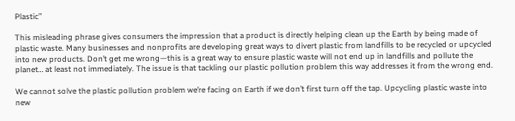Plastic”

This misleading phrase gives consumers the impression that a product is directly helping clean up the Earth by being made of plastic waste. Many businesses and nonprofits are developing great ways to divert plastic from landfills to be recycled or upcycled into new products. Don’t get me wrong—this is a great way to ensure plastic waste will not end up in landfills and pollute the planet… at least not immediately. The issue is that tackling our plastic pollution problem this way addresses it from the wrong end.

We cannot solve the plastic pollution problem we’re facing on Earth if we don’t first turn off the tap. Upcycling plastic waste into new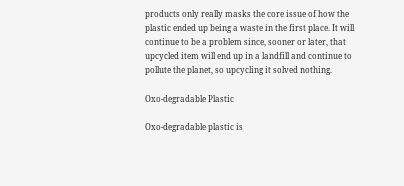products only really masks the core issue of how the plastic ended up being a waste in the first place. It will continue to be a problem since, sooner or later, that upcycled item will end up in a landfill and continue to pollute the planet, so upcycling it solved nothing.

Oxo-degradable Plastic

Oxo-degradable plastic is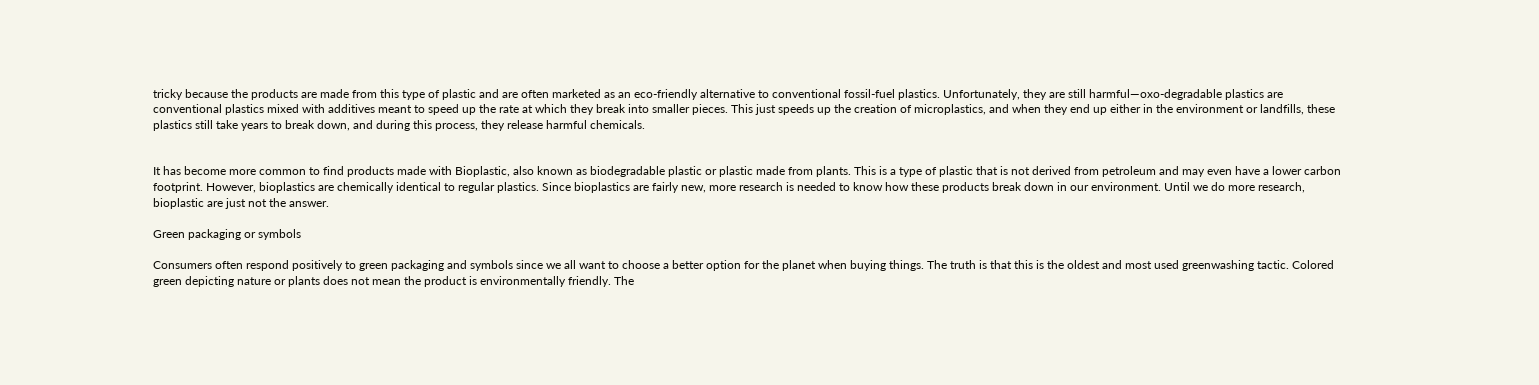tricky because the products are made from this type of plastic and are often marketed as an eco-friendly alternative to conventional fossil-fuel plastics. Unfortunately, they are still harmful—oxo-degradable plastics are conventional plastics mixed with additives meant to speed up the rate at which they break into smaller pieces. This just speeds up the creation of microplastics, and when they end up either in the environment or landfills, these plastics still take years to break down, and during this process, they release harmful chemicals.


It has become more common to find products made with Bioplastic, also known as biodegradable plastic or plastic made from plants. This is a type of plastic that is not derived from petroleum and may even have a lower carbon footprint. However, bioplastics are chemically identical to regular plastics. Since bioplastics are fairly new, more research is needed to know how these products break down in our environment. Until we do more research, bioplastic are just not the answer.

Green packaging or symbols

Consumers often respond positively to green packaging and symbols since we all want to choose a better option for the planet when buying things. The truth is that this is the oldest and most used greenwashing tactic. Colored green depicting nature or plants does not mean the product is environmentally friendly. The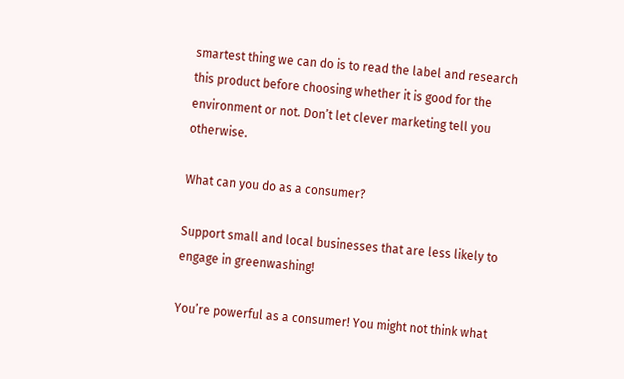smartest thing we can do is to read the label and research this product before choosing whether it is good for the environment or not. Don’t let clever marketing tell you otherwise.

What can you do as a consumer?

Support small and local businesses that are less likely to engage in greenwashing!

You’re powerful as a consumer! You might not think what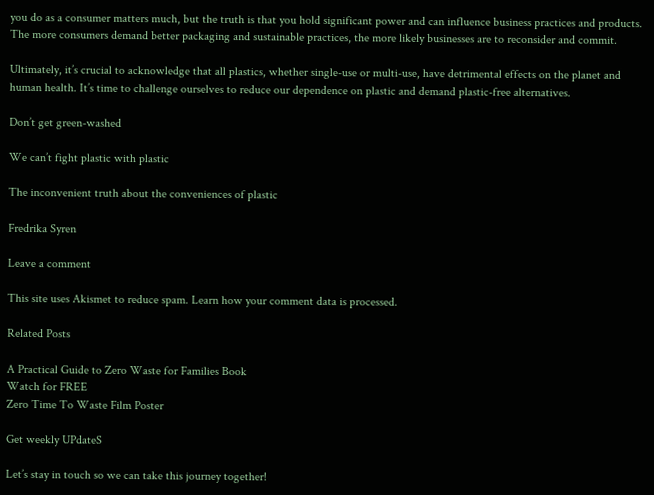you do as a consumer matters much, but the truth is that you hold significant power and can influence business practices and products. The more consumers demand better packaging and sustainable practices, the more likely businesses are to reconsider and commit.

Ultimately, it’s crucial to acknowledge that all plastics, whether single-use or multi-use, have detrimental effects on the planet and human health. It’s time to challenge ourselves to reduce our dependence on plastic and demand plastic-free alternatives.

Don’t get green-washed

We can’t fight plastic with plastic

The inconvenient truth about the conveniences of plastic

Fredrika Syren

Leave a comment

This site uses Akismet to reduce spam. Learn how your comment data is processed.

Related Posts

A Practical Guide to Zero Waste for Families Book
Watch for FREE
Zero Time To Waste Film Poster

Get weekly UPdateS

Let’s stay in touch so we can take this journey together!